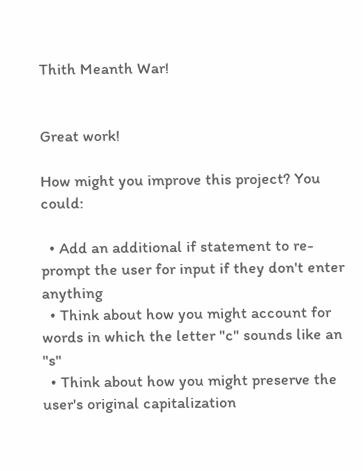Thith Meanth War!


Great work!

How might you improve this project? You could:

  • Add an additional if statement to re-prompt the user for input if they don't enter anything
  • Think about how you might account for words in which the letter "c" sounds like an "s"
  • Think about how you might preserve the user's original capitalization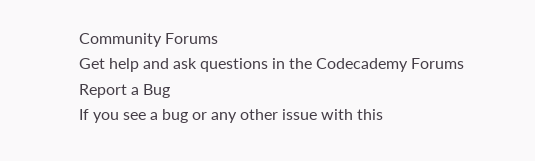Community Forums
Get help and ask questions in the Codecademy Forums
Report a Bug
If you see a bug or any other issue with this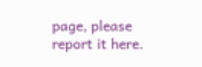page, please report it here.